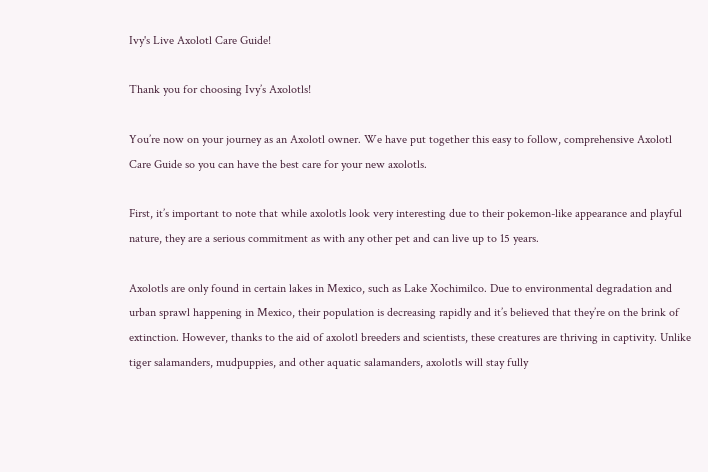Ivy's Live Axolotl Care Guide!

Thank you for choosing Ivy’s Axolotls!

You’re now on your journey as an Axolotl owner. We have put together this easy to follow, comprehensive Axolotl Care Guide so you can have the best care for your new axolotls.

First, it’s important to note that while axolotls look very interesting due to their pokemon-like appearance and playful nature, they are a serious commitment as with any other pet and can live up to 15 years.

Axolotls are only found in certain lakes in Mexico, such as Lake Xochimilco. Due to environmental degradation and urban sprawl happening in Mexico, their population is decreasing rapidly and it’s believed that they’re on the brink of extinction. However, thanks to the aid of axolotl breeders and scientists, these creatures are thriving in captivity. Unlike tiger salamanders, mudpuppies, and other aquatic salamanders, axolotls will stay fully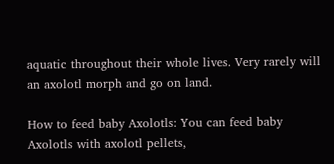aquatic throughout their whole lives. Very rarely will an axolotl morph and go on land.

How to feed baby Axolotls: You can feed baby Axolotls with axolotl pellets,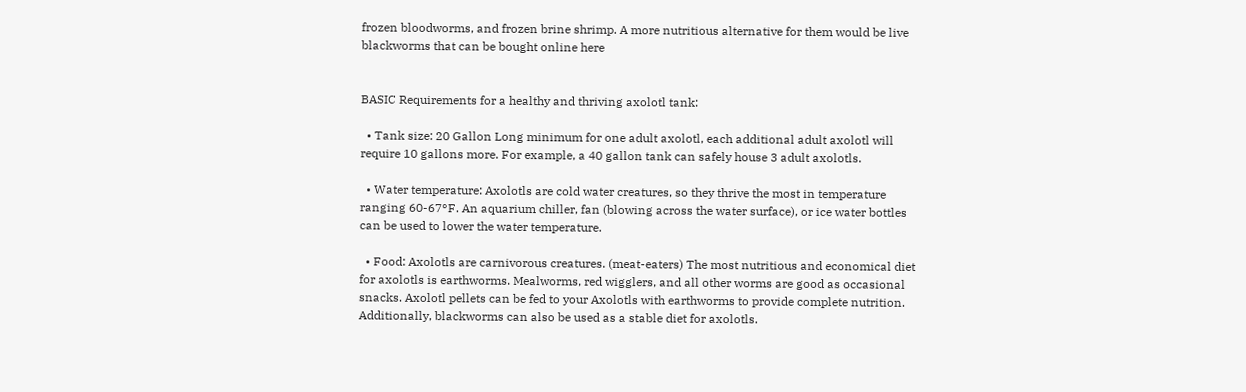frozen bloodworms, and frozen brine shrimp. A more nutritious alternative for them would be live blackworms that can be bought online here


BASIC Requirements for a healthy and thriving axolotl tank:

  • Tank size: 20 Gallon Long minimum for one adult axolotl, each additional adult axolotl will require 10 gallons more. For example, a 40 gallon tank can safely house 3 adult axolotls.

  • Water temperature: Axolotls are cold water creatures, so they thrive the most in temperature ranging 60-67°F. An aquarium chiller, fan (blowing across the water surface), or ice water bottles can be used to lower the water temperature.

  • Food: Axolotls are carnivorous creatures. (meat-eaters) The most nutritious and economical diet for axolotls is earthworms. Mealworms, red wigglers, and all other worms are good as occasional snacks. Axolotl pellets can be fed to your Axolotls with earthworms to provide complete nutrition. Additionally, blackworms can also be used as a stable diet for axolotls.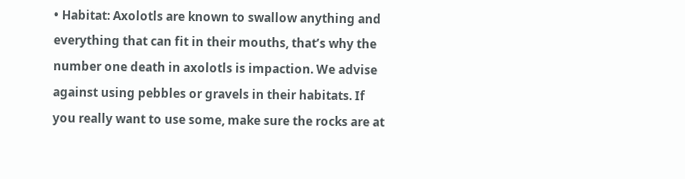• Habitat: Axolotls are known to swallow anything and everything that can fit in their mouths, that’s why the number one death in axolotls is impaction. We advise against using pebbles or gravels in their habitats. If you really want to use some, make sure the rocks are at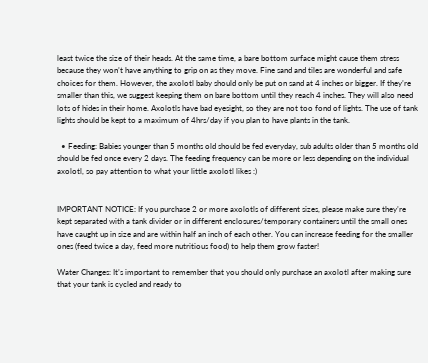least twice the size of their heads. At the same time, a bare bottom surface might cause them stress because they won’t have anything to grip on as they move. Fine sand and tiles are wonderful and safe choices for them. However, the axolotl baby should only be put on sand at 4 inches or bigger. If they’re smaller than this, we suggest keeping them on bare bottom until they reach 4 inches. They will also need lots of hides in their home. Axolotls have bad eyesight, so they are not too fond of lights. The use of tank lights should be kept to a maximum of 4hrs/day if you plan to have plants in the tank.

  • Feeding: Babies younger than 5 months old should be fed everyday, sub adults older than 5 months old should be fed once every 2 days. The feeding frequency can be more or less depending on the individual axolotl, so pay attention to what your little axolotl likes :)


IMPORTANT NOTICE: If you purchase 2 or more axolotls of different sizes, please make sure they’re kept separated with a tank divider or in different enclosures/temporary containers until the small ones have caught up in size and are within half an inch of each other. You can increase feeding for the smaller ones (feed twice a day, feed more nutritious food) to help them grow faster!

Water Changes: It’s important to remember that you should only purchase an axolotl after making sure that your tank is cycled and ready to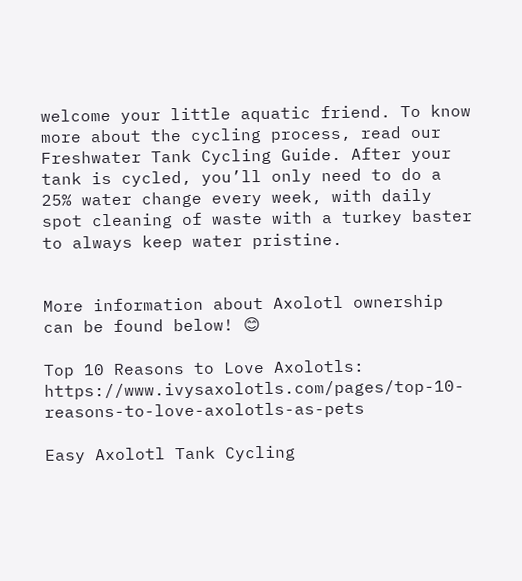welcome your little aquatic friend. To know more about the cycling process, read our Freshwater Tank Cycling Guide. After your tank is cycled, you’ll only need to do a 25% water change every week, with daily spot cleaning of waste with a turkey baster to always keep water pristine.


More information about Axolotl ownership can be found below! 😊

Top 10 Reasons to Love Axolotls: https://www.ivysaxolotls.com/pages/top-10-reasons-to-love-axolotls-as-pets

Easy Axolotl Tank Cycling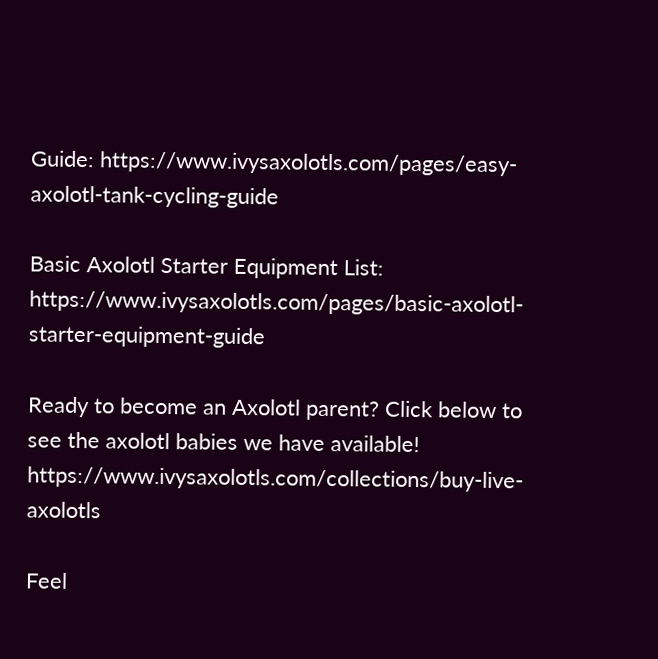Guide: https://www.ivysaxolotls.com/pages/easy-axolotl-tank-cycling-guide

Basic Axolotl Starter Equipment List: https://www.ivysaxolotls.com/pages/basic-axolotl-starter-equipment-guide

Ready to become an Axolotl parent? Click below to see the axolotl babies we have available! https://www.ivysaxolotls.com/collections/buy-live-axolotls

Feel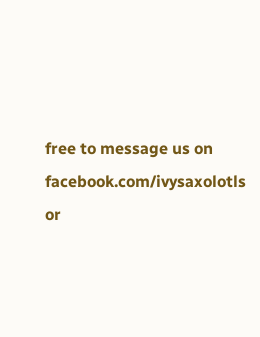free to message us on facebook.com/ivysaxolotls or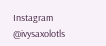Instagram @ivysaxolotls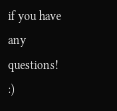if you have any questions! :)